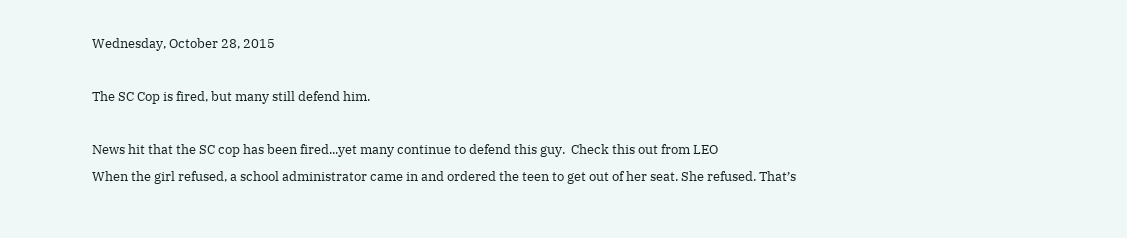Wednesday, October 28, 2015

The SC Cop is fired, but many still defend him.

News hit that the SC cop has been fired...yet many continue to defend this guy.  Check this out from LEO
When the girl refused, a school administrator came in and ordered the teen to get out of her seat. She refused. That’s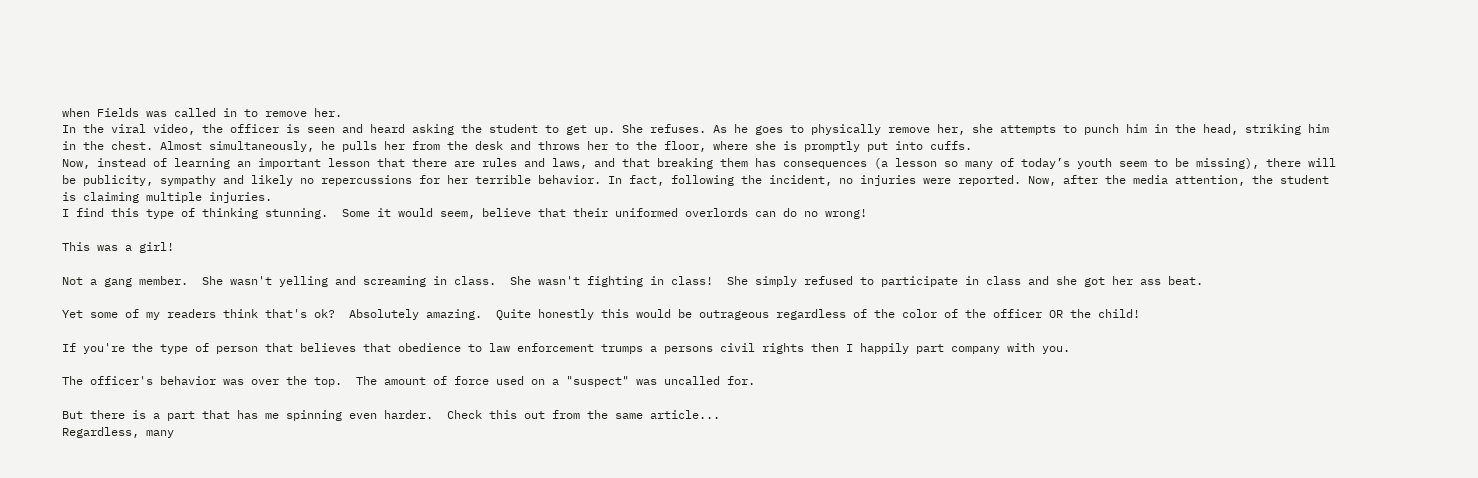when Fields was called in to remove her.
In the viral video, the officer is seen and heard asking the student to get up. She refuses. As he goes to physically remove her, she attempts to punch him in the head, striking him in the chest. Almost simultaneously, he pulls her from the desk and throws her to the floor, where she is promptly put into cuffs.
Now, instead of learning an important lesson that there are rules and laws, and that breaking them has consequences (a lesson so many of today’s youth seem to be missing), there will be publicity, sympathy and likely no repercussions for her terrible behavior. In fact, following the incident, no injuries were reported. Now, after the media attention, the student is claiming multiple injuries.
I find this type of thinking stunning.  Some it would seem, believe that their uniformed overlords can do no wrong!

This was a girl!

Not a gang member.  She wasn't yelling and screaming in class.  She wasn't fighting in class!  She simply refused to participate in class and she got her ass beat.

Yet some of my readers think that's ok?  Absolutely amazing.  Quite honestly this would be outrageous regardless of the color of the officer OR the child!

If you're the type of person that believes that obedience to law enforcement trumps a persons civil rights then I happily part company with you.

The officer's behavior was over the top.  The amount of force used on a "suspect" was uncalled for.

But there is a part that has me spinning even harder.  Check this out from the same article...
Regardless, many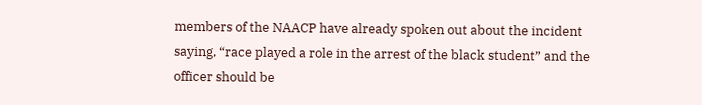members of the NAACP have already spoken out about the incident saying, “race played a role in the arrest of the black student” and the officer should be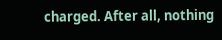charged. After all, nothing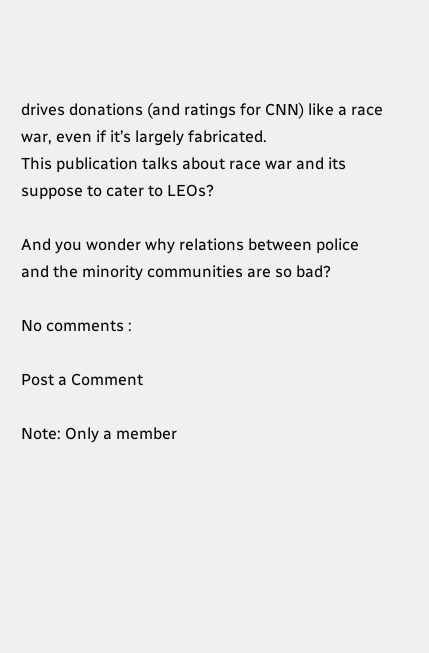drives donations (and ratings for CNN) like a race war, even if it’s largely fabricated.
This publication talks about race war and its suppose to cater to LEOs?

And you wonder why relations between police and the minority communities are so bad?

No comments :

Post a Comment

Note: Only a member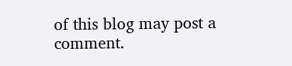of this blog may post a comment.